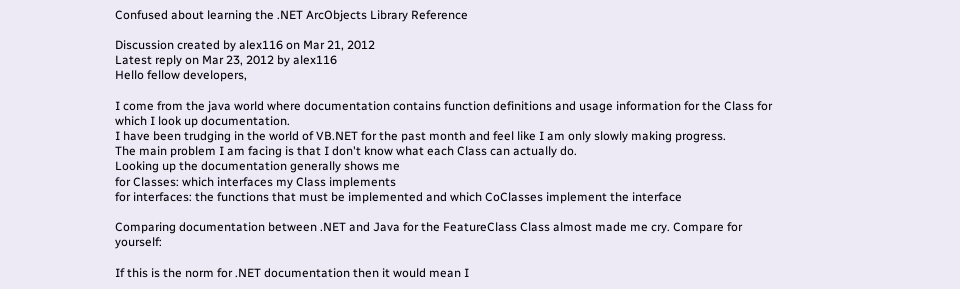Confused about learning the .NET ArcObjects Library Reference

Discussion created by alex116 on Mar 21, 2012
Latest reply on Mar 23, 2012 by alex116
Hello fellow developers,

I come from the java world where documentation contains function definitions and usage information for the Class for which I look up documentation.
I have been trudging in the world of VB.NET for the past month and feel like I am only slowly making progress.
The main problem I am facing is that I don't know what each Class can actually do.
Looking up the documentation generally shows me
for Classes: which interfaces my Class implements
for interfaces: the functions that must be implemented and which CoClasses implement the interface

Comparing documentation between .NET and Java for the FeatureClass Class almost made me cry. Compare for yourself:

If this is the norm for .NET documentation then it would mean I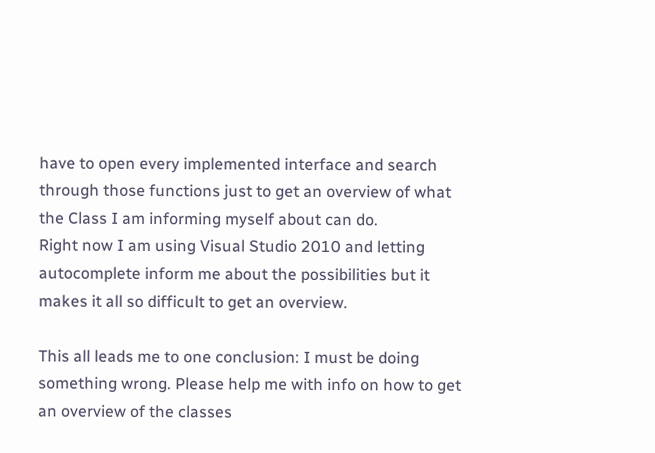have to open every implemented interface and search through those functions just to get an overview of what the Class I am informing myself about can do.
Right now I am using Visual Studio 2010 and letting autocomplete inform me about the possibilities but it makes it all so difficult to get an overview.

This all leads me to one conclusion: I must be doing something wrong. Please help me with info on how to get an overview of the classes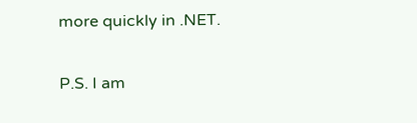more quickly in .NET.


P.S. I am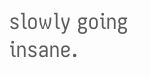slowly going insane.